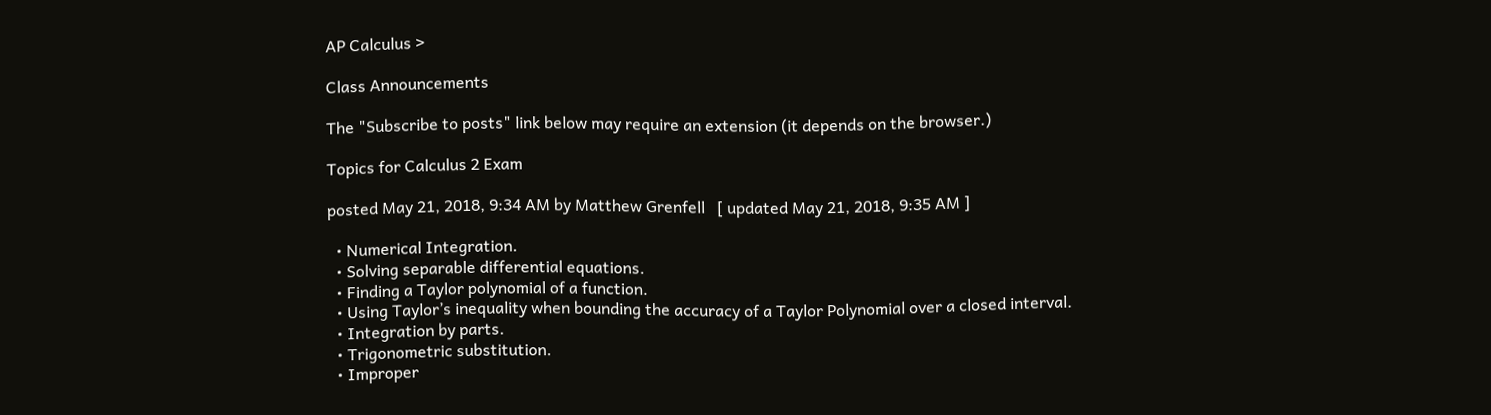AP Calculus >

Class Announcements

The "Subscribe to posts" link below may require an extension (it depends on the browser.)

Topics for Calculus 2 Exam

posted May 21, 2018, 9:34 AM by Matthew Grenfell   [ updated May 21, 2018, 9:35 AM ]

  • Numerical Integration.
  • Solving separable differential equations.
  • Finding a Taylor polynomial of a function.
  • Using Taylor’s inequality when bounding the accuracy of a Taylor Polynomial over a closed interval.
  • Integration by parts.
  • Trigonometric substitution.
  • Improper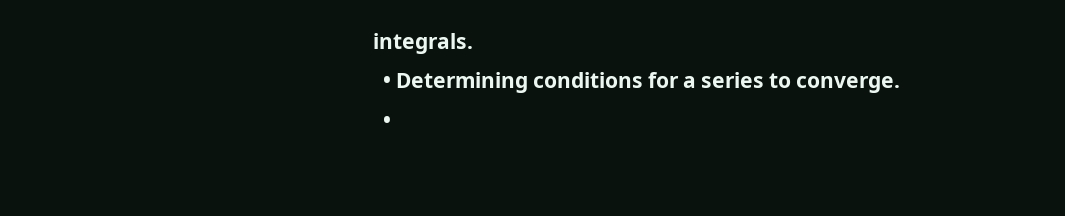integrals.
  • Determining conditions for a series to converge.
  •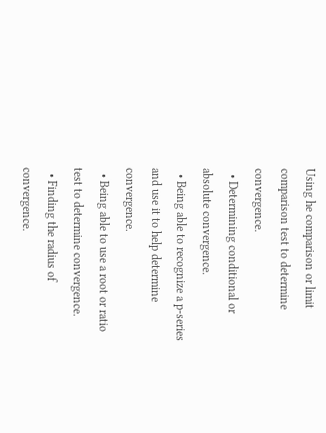Using he comparison or limit comparison test to determine convergence.
  • Determining conditional or absolute convergence.
  • Being able to recognize a p-series and use it to help determine convergence.
  • Being able to use a root or ratio test to determine convergence.
  • Finding the radius of convergence.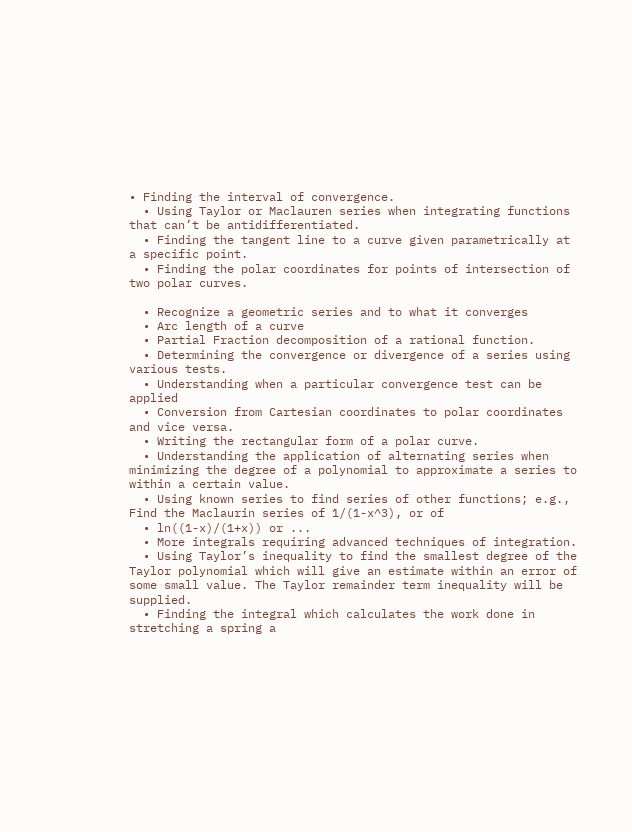• Finding the interval of convergence.
  • Using Taylor or Maclauren series when integrating functions that can’t be antidifferentiated.
  • Finding the tangent line to a curve given parametrically at a specific point.
  • Finding the polar coordinates for points of intersection of two polar curves.

  • Recognize a geometric series and to what it converges
  • Arc length of a curve
  • Partial Fraction decomposition of a rational function.
  • Determining the convergence or divergence of a series using various tests.
  • Understanding when a particular convergence test can be applied
  • Conversion from Cartesian coordinates to polar coordinates and vice versa.
  • Writing the rectangular form of a polar curve.
  • Understanding the application of alternating series when minimizing the degree of a polynomial to approximate a series to within a certain value.
  • Using known series to find series of other functions; e.g., Find the Maclaurin series of 1/(1-x^3), or of
  • ln((1-x)/(1+x)) or ...
  • More integrals requiring advanced techniques of integration.
  • Using Taylor’s inequality to find the smallest degree of the Taylor polynomial which will give an estimate within an error of some small value. The Taylor remainder term inequality will be supplied.
  • Finding the integral which calculates the work done in stretching a spring a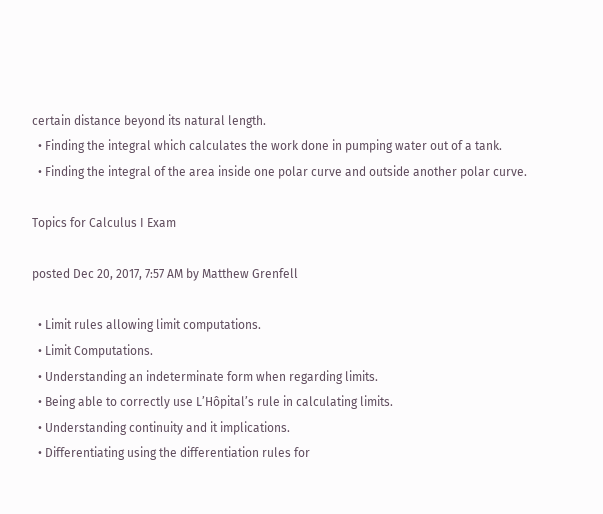certain distance beyond its natural length.
  • Finding the integral which calculates the work done in pumping water out of a tank.
  • Finding the integral of the area inside one polar curve and outside another polar curve.

Topics for Calculus I Exam

posted Dec 20, 2017, 7:57 AM by Matthew Grenfell

  • Limit rules allowing limit computations.
  • Limit Computations.
  • Understanding an indeterminate form when regarding limits.
  • Being able to correctly use L’Hôpital’s rule in calculating limits.
  • Understanding continuity and it implications.
  • Differentiating using the differentiation rules for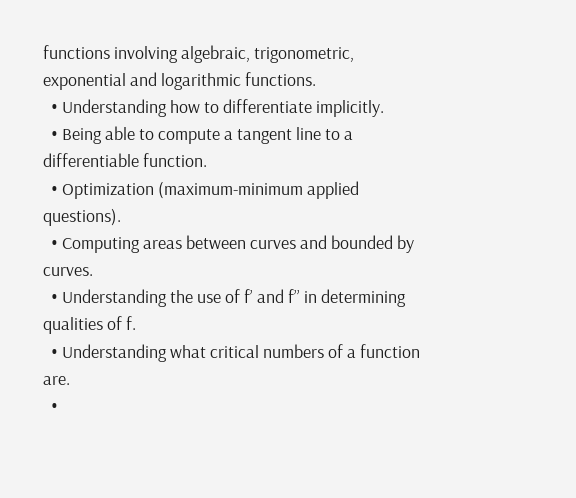functions involving algebraic, trigonometric, exponential and logarithmic functions.
  • Understanding how to differentiate implicitly.
  • Being able to compute a tangent line to a differentiable function.
  • Optimization (maximum-minimum applied questions).
  • Computing areas between curves and bounded by curves.
  • Understanding the use of f’ and f’’ in determining qualities of f.
  • Understanding what critical numbers of a function are.
  •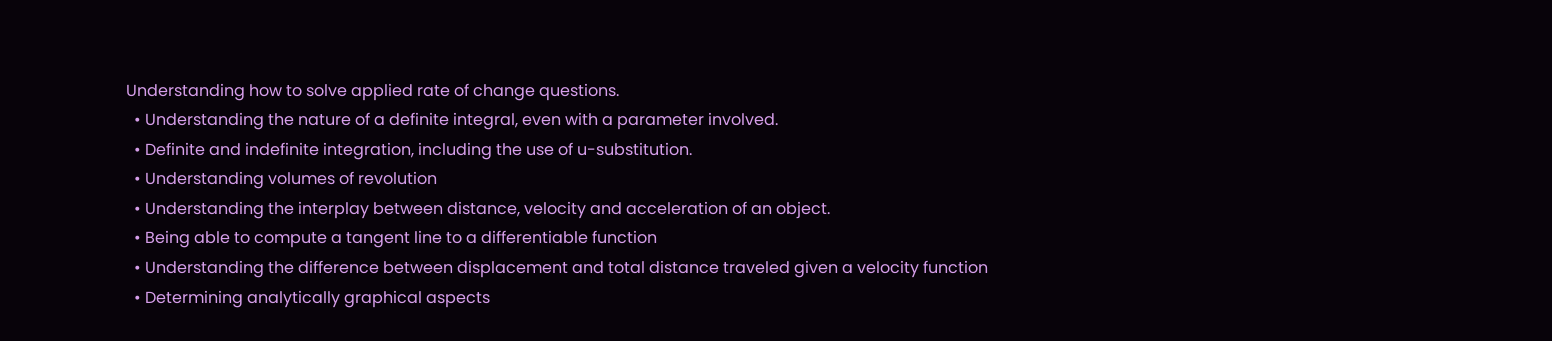Understanding how to solve applied rate of change questions.
  • Understanding the nature of a definite integral, even with a parameter involved.
  • Definite and indefinite integration, including the use of u-substitution.
  • Understanding volumes of revolution
  • Understanding the interplay between distance, velocity and acceleration of an object.
  • Being able to compute a tangent line to a differentiable function
  • Understanding the difference between displacement and total distance traveled given a velocity function
  • Determining analytically graphical aspects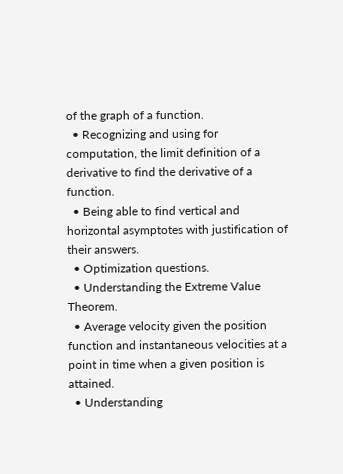of the graph of a function.
  • Recognizing and using for computation, the limit definition of a derivative to find the derivative of a function.
  • Being able to find vertical and horizontal asymptotes with justification of their answers.
  • Optimization questions.
  • Understanding the Extreme Value Theorem.
  • Average velocity given the position function and instantaneous velocities at a point in time when a given position is attained.
  • Understanding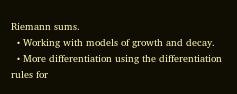Riemann sums.
  • Working with models of growth and decay.
  • More differentiation using the differentiation rules for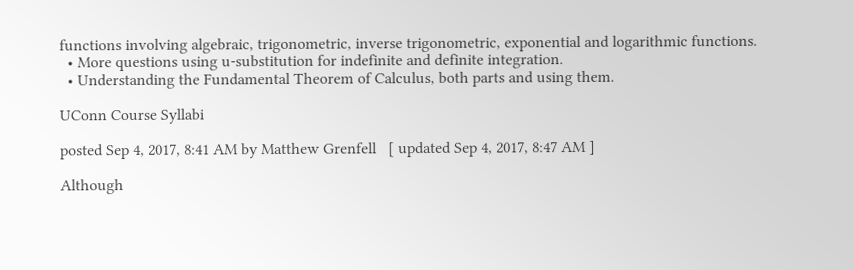functions involving algebraic, trigonometric, inverse trigonometric, exponential and logarithmic functions.
  • More questions using u-substitution for indefinite and definite integration.
  • Understanding the Fundamental Theorem of Calculus, both parts and using them.

UConn Course Syllabi

posted Sep 4, 2017, 8:41 AM by Matthew Grenfell   [ updated Sep 4, 2017, 8:47 AM ]

Although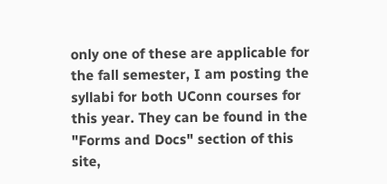only one of these are applicable for the fall semester, I am posting the syllabi for both UConn courses for this year. They can be found in the "Forms and Docs" section of this site,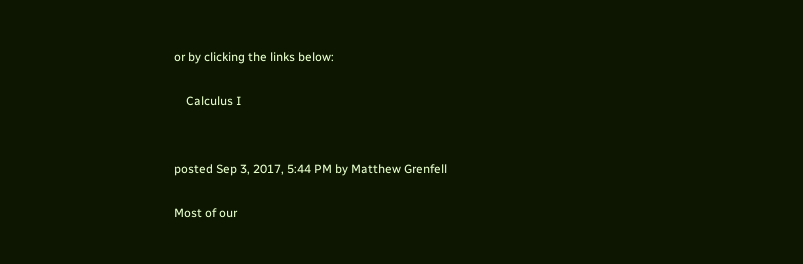or by clicking the links below:

    Calculus I


posted Sep 3, 2017, 5:44 PM by Matthew Grenfell

Most of our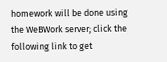homework will be done using the WeBWork server; click the following link to get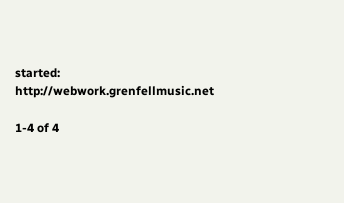started: http://webwork.grenfellmusic.net

1-4 of 4